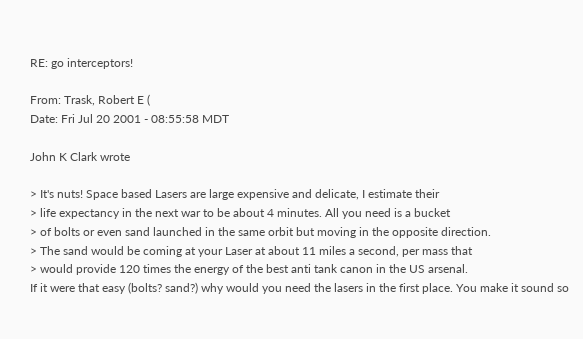RE: go interceptors!

From: Trask, Robert E (
Date: Fri Jul 20 2001 - 08:55:58 MDT

John K Clark wrote

> It's nuts! Space based Lasers are large expensive and delicate, I estimate their
> life expectancy in the next war to be about 4 minutes. All you need is a bucket
> of bolts or even sand launched in the same orbit but moving in the opposite direction.
> The sand would be coming at your Laser at about 11 miles a second, per mass that
> would provide 120 times the energy of the best anti tank canon in the US arsenal.
If it were that easy (bolts? sand?) why would you need the lasers in the first place. You make it sound so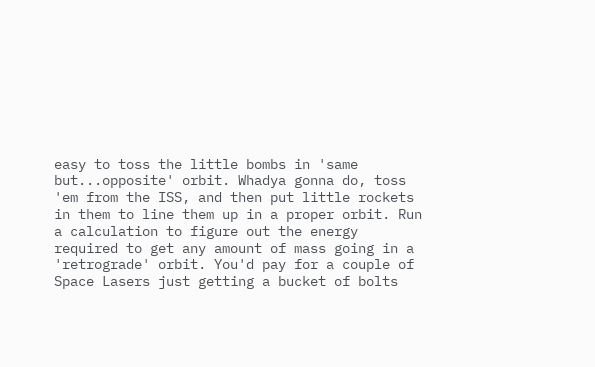easy to toss the little bombs in 'same but...opposite' orbit. Whadya gonna do, toss 'em from the ISS, and then put little rockets in them to line them up in a proper orbit. Run a calculation to figure out the energy required to get any amount of mass going in a 'retrograde' orbit. You'd pay for a couple of Space Lasers just getting a bucket of bolts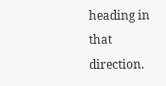heading in that direction.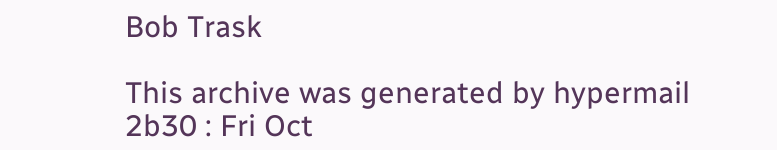Bob Trask

This archive was generated by hypermail 2b30 : Fri Oct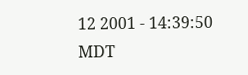12 2001 - 14:39:50 MDT